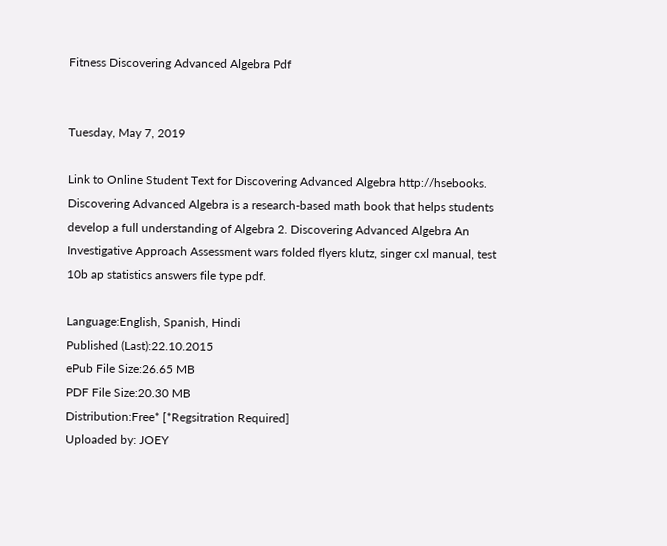Fitness Discovering Advanced Algebra Pdf


Tuesday, May 7, 2019

Link to Online Student Text for Discovering Advanced Algebra http://hsebooks. Discovering Advanced Algebra is a research-based math book that helps students develop a full understanding of Algebra 2. Discovering Advanced Algebra An Investigative Approach Assessment wars folded flyers klutz, singer cxl manual, test 10b ap statistics answers file type pdf.

Language:English, Spanish, Hindi
Published (Last):22.10.2015
ePub File Size:26.65 MB
PDF File Size:20.30 MB
Distribution:Free* [*Regsitration Required]
Uploaded by: JOEY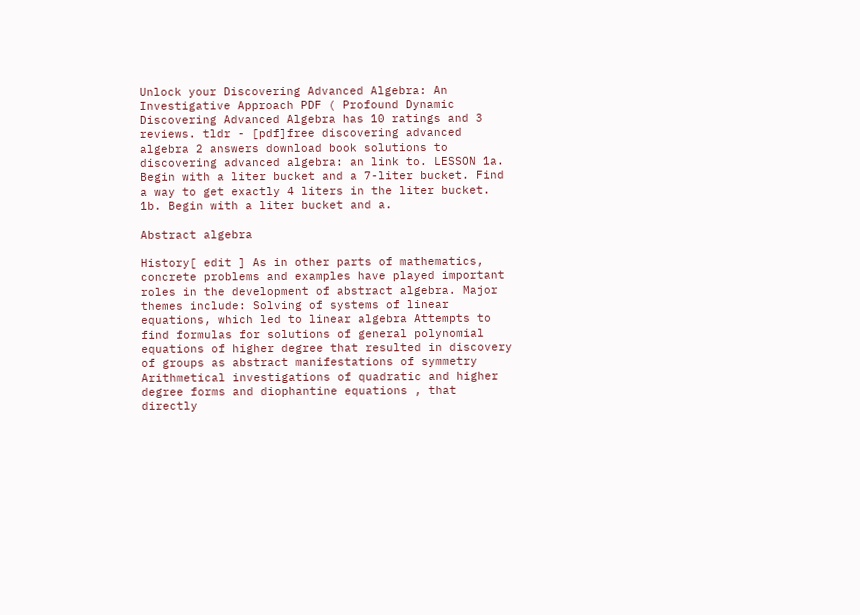Unlock your Discovering Advanced Algebra: An Investigative Approach PDF ( Profound Dynamic Discovering Advanced Algebra has 10 ratings and 3 reviews. tldr - [pdf]free discovering advanced algebra 2 answers download book solutions to discovering advanced algebra: an link to. LESSON 1a. Begin with a liter bucket and a 7-liter bucket. Find a way to get exactly 4 liters in the liter bucket. 1b. Begin with a liter bucket and a.

Abstract algebra

History[ edit ] As in other parts of mathematics, concrete problems and examples have played important roles in the development of abstract algebra. Major themes include: Solving of systems of linear equations, which led to linear algebra Attempts to find formulas for solutions of general polynomial equations of higher degree that resulted in discovery of groups as abstract manifestations of symmetry Arithmetical investigations of quadratic and higher degree forms and diophantine equations , that directly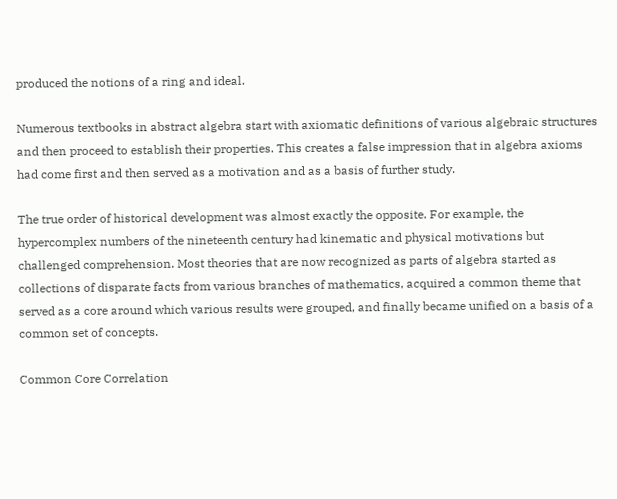produced the notions of a ring and ideal.

Numerous textbooks in abstract algebra start with axiomatic definitions of various algebraic structures and then proceed to establish their properties. This creates a false impression that in algebra axioms had come first and then served as a motivation and as a basis of further study.

The true order of historical development was almost exactly the opposite. For example, the hypercomplex numbers of the nineteenth century had kinematic and physical motivations but challenged comprehension. Most theories that are now recognized as parts of algebra started as collections of disparate facts from various branches of mathematics, acquired a common theme that served as a core around which various results were grouped, and finally became unified on a basis of a common set of concepts.

Common Core Correlation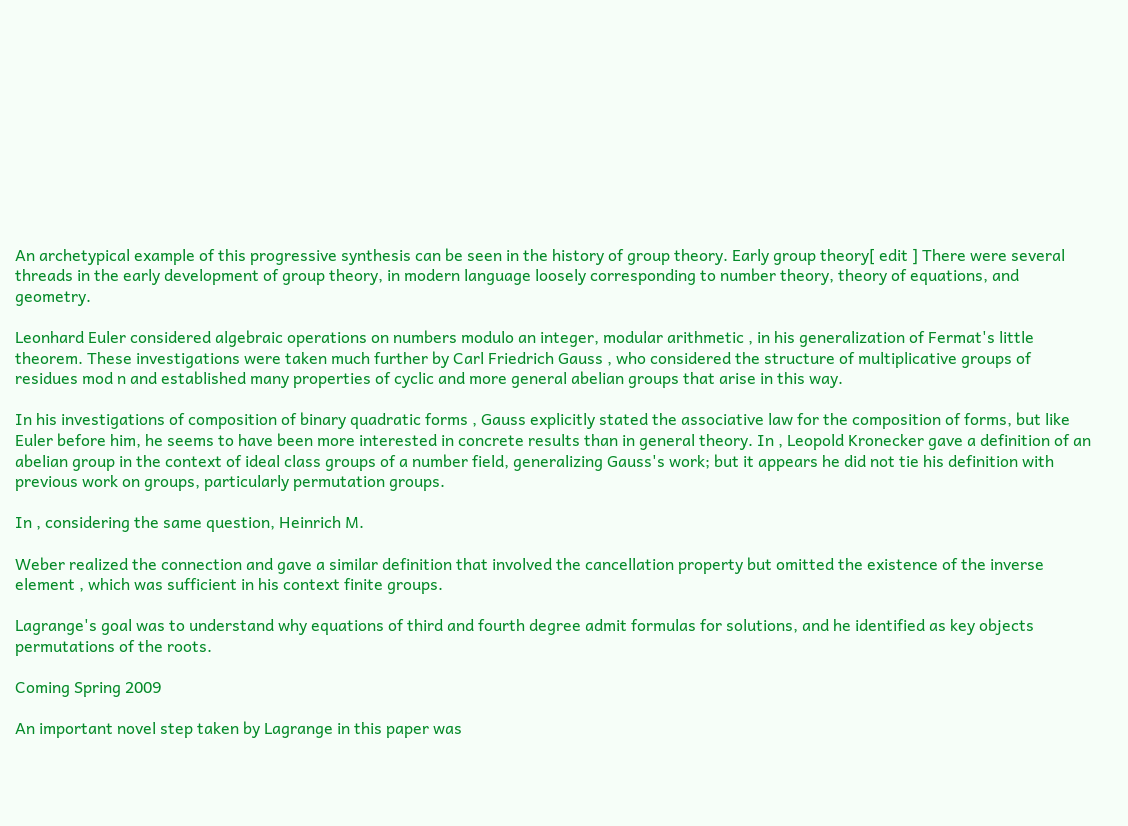An archetypical example of this progressive synthesis can be seen in the history of group theory. Early group theory[ edit ] There were several threads in the early development of group theory, in modern language loosely corresponding to number theory, theory of equations, and geometry.

Leonhard Euler considered algebraic operations on numbers modulo an integer, modular arithmetic , in his generalization of Fermat's little theorem. These investigations were taken much further by Carl Friedrich Gauss , who considered the structure of multiplicative groups of residues mod n and established many properties of cyclic and more general abelian groups that arise in this way.

In his investigations of composition of binary quadratic forms , Gauss explicitly stated the associative law for the composition of forms, but like Euler before him, he seems to have been more interested in concrete results than in general theory. In , Leopold Kronecker gave a definition of an abelian group in the context of ideal class groups of a number field, generalizing Gauss's work; but it appears he did not tie his definition with previous work on groups, particularly permutation groups.

In , considering the same question, Heinrich M.

Weber realized the connection and gave a similar definition that involved the cancellation property but omitted the existence of the inverse element , which was sufficient in his context finite groups.

Lagrange's goal was to understand why equations of third and fourth degree admit formulas for solutions, and he identified as key objects permutations of the roots.

Coming Spring 2009

An important novel step taken by Lagrange in this paper was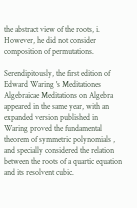the abstract view of the roots, i. However, he did not consider composition of permutations.

Serendipitously, the first edition of Edward Waring 's Meditationes Algebraicae Meditations on Algebra appeared in the same year, with an expanded version published in Waring proved the fundamental theorem of symmetric polynomials , and specially considered the relation between the roots of a quartic equation and its resolvent cubic.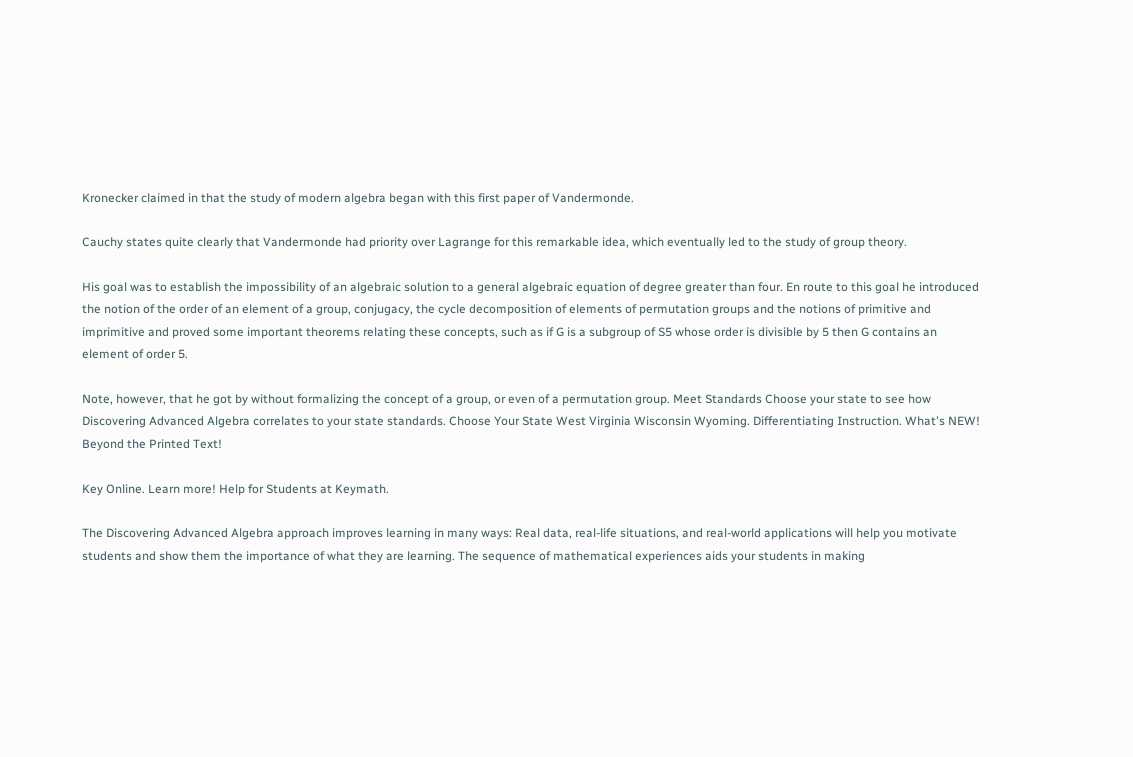Kronecker claimed in that the study of modern algebra began with this first paper of Vandermonde.

Cauchy states quite clearly that Vandermonde had priority over Lagrange for this remarkable idea, which eventually led to the study of group theory.

His goal was to establish the impossibility of an algebraic solution to a general algebraic equation of degree greater than four. En route to this goal he introduced the notion of the order of an element of a group, conjugacy, the cycle decomposition of elements of permutation groups and the notions of primitive and imprimitive and proved some important theorems relating these concepts, such as if G is a subgroup of S5 whose order is divisible by 5 then G contains an element of order 5.

Note, however, that he got by without formalizing the concept of a group, or even of a permutation group. Meet Standards Choose your state to see how Discovering Advanced Algebra correlates to your state standards. Choose Your State West Virginia Wisconsin Wyoming. Differentiating Instruction. What's NEW! Beyond the Printed Text!

Key Online. Learn more! Help for Students at Keymath.

The Discovering Advanced Algebra approach improves learning in many ways: Real data, real-life situations, and real-world applications will help you motivate students and show them the importance of what they are learning. The sequence of mathematical experiences aids your students in making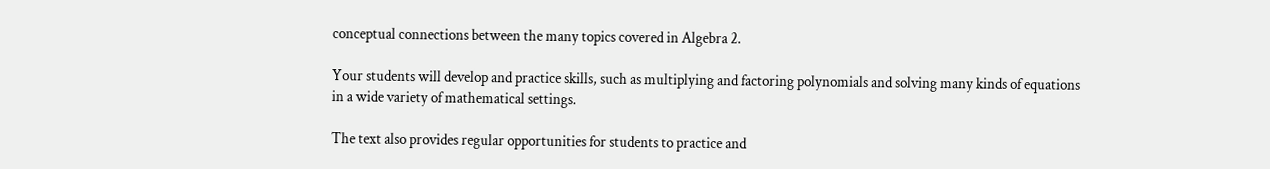conceptual connections between the many topics covered in Algebra 2.

Your students will develop and practice skills, such as multiplying and factoring polynomials and solving many kinds of equations in a wide variety of mathematical settings.

The text also provides regular opportunities for students to practice and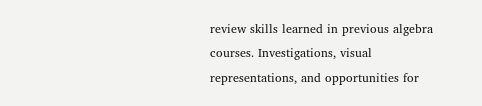review skills learned in previous algebra courses. Investigations, visual representations, and opportunities for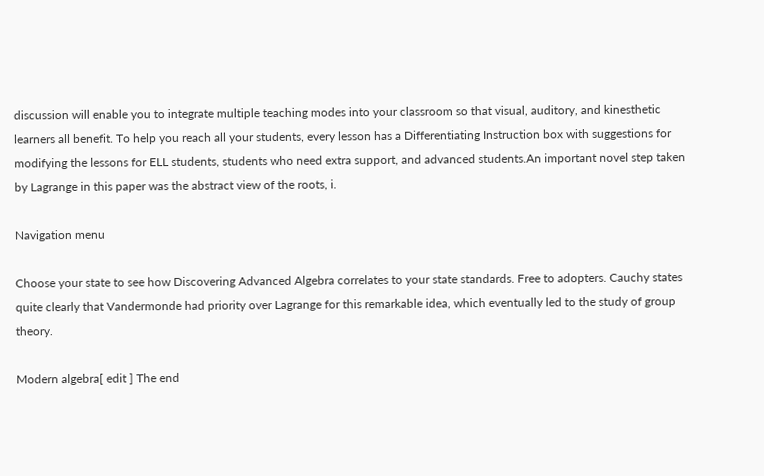discussion will enable you to integrate multiple teaching modes into your classroom so that visual, auditory, and kinesthetic learners all benefit. To help you reach all your students, every lesson has a Differentiating Instruction box with suggestions for modifying the lessons for ELL students, students who need extra support, and advanced students.An important novel step taken by Lagrange in this paper was the abstract view of the roots, i.

Navigation menu

Choose your state to see how Discovering Advanced Algebra correlates to your state standards. Free to adopters. Cauchy states quite clearly that Vandermonde had priority over Lagrange for this remarkable idea, which eventually led to the study of group theory.

Modern algebra[ edit ] The end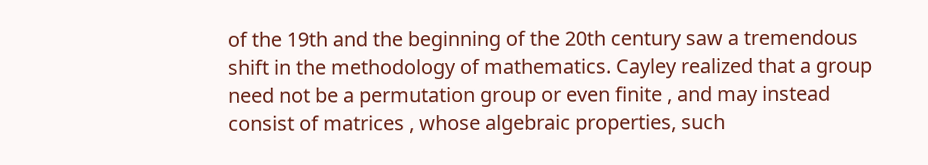of the 19th and the beginning of the 20th century saw a tremendous shift in the methodology of mathematics. Cayley realized that a group need not be a permutation group or even finite , and may instead consist of matrices , whose algebraic properties, such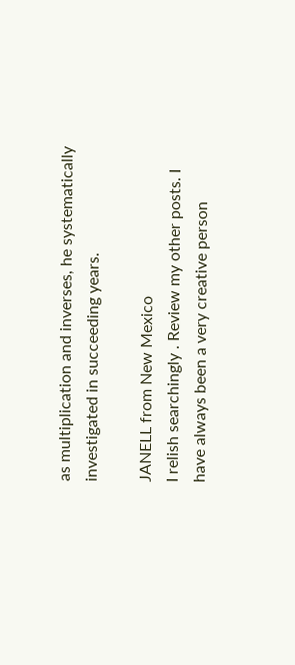as multiplication and inverses, he systematically investigated in succeeding years.

JANELL from New Mexico
I relish searchingly . Review my other posts. I have always been a very creative person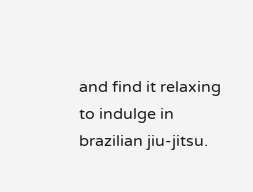and find it relaxing to indulge in brazilian jiu-jitsu.